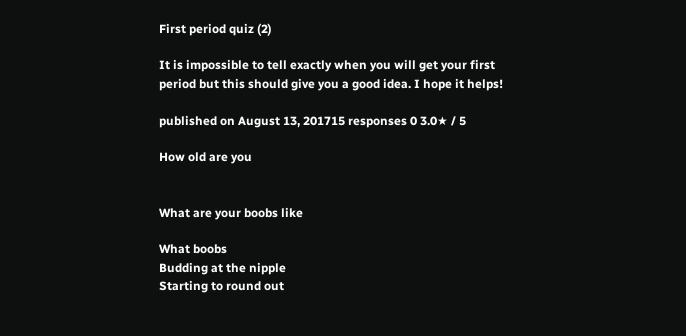First period quiz (2)

It is impossible to tell exactly when you will get your first period but this should give you a good idea. I hope it helps!

published on August 13, 201715 responses 0 3.0★ / 5

How old are you


What are your boobs like

What boobs
Budding at the nipple
Starting to round out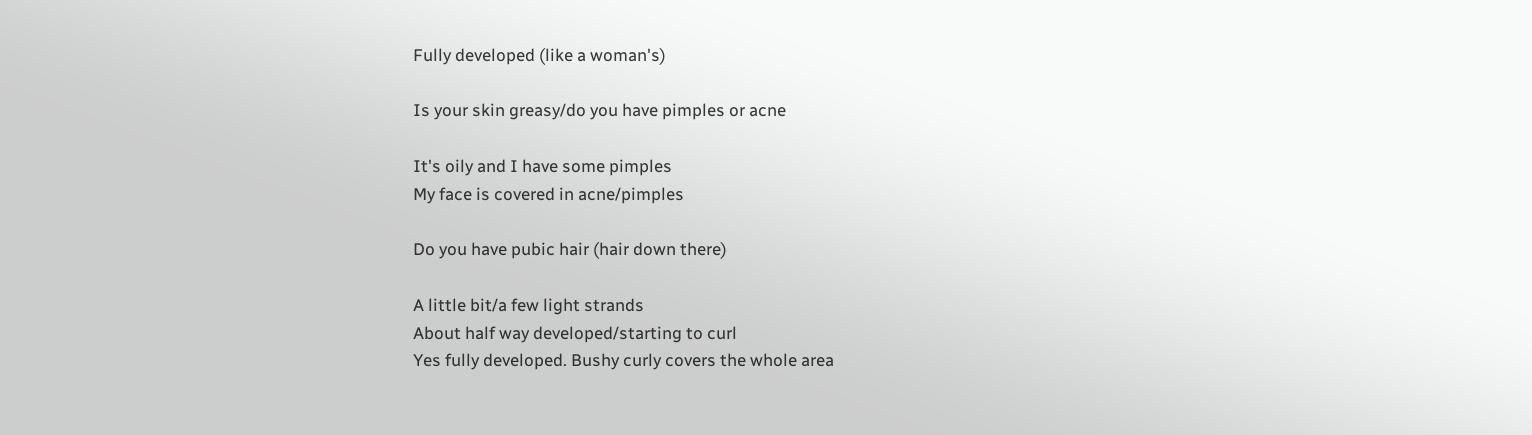Fully developed (like a woman's)

Is your skin greasy/do you have pimples or acne

It's oily and I have some pimples
My face is covered in acne/pimples

Do you have pubic hair (hair down there)

A little bit/a few light strands
About half way developed/starting to curl
Yes fully developed. Bushy curly covers the whole area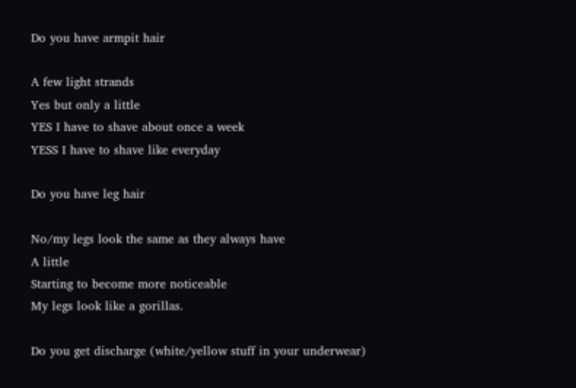Do you have armpit hair

A few light strands
Yes but only a little
YES I have to shave about once a week
YESS I have to shave like everyday

Do you have leg hair

No/my legs look the same as they always have
A little
Starting to become more noticeable
My legs look like a gorillas.

Do you get discharge (white/yellow stuff in your underwear)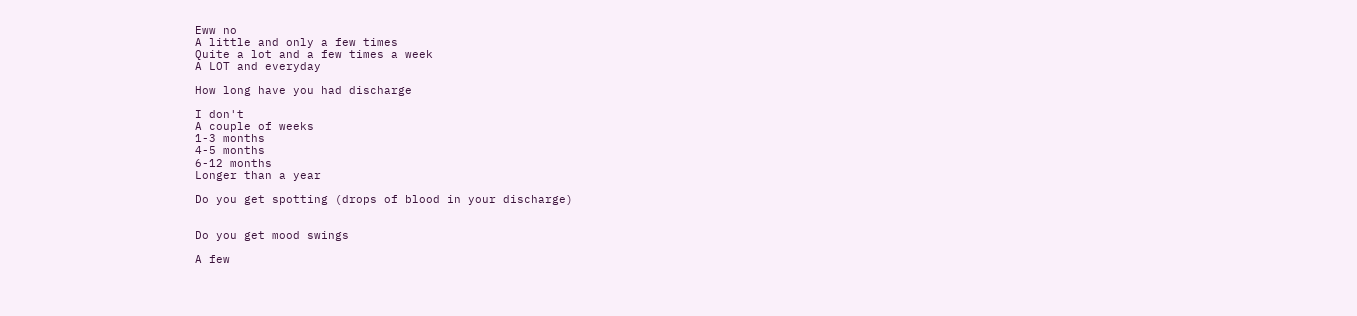Eww no
A little and only a few times
Quite a lot and a few times a week
A LOT and everyday

How long have you had discharge

I don't
A couple of weeks
1-3 months
4-5 months
6-12 months
Longer than a year

Do you get spotting (drops of blood in your discharge)


Do you get mood swings

A few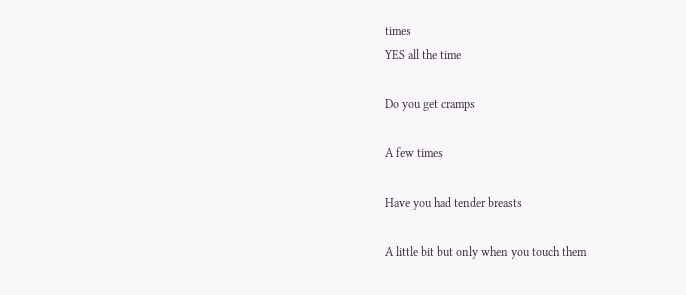times
YES all the time

Do you get cramps

A few times

Have you had tender breasts

A little bit but only when you touch them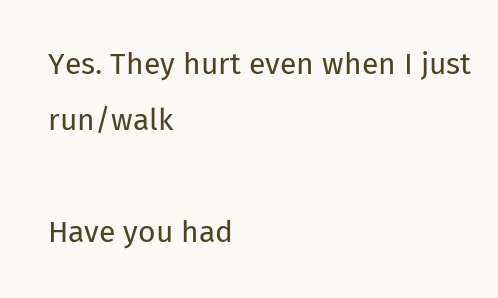Yes. They hurt even when I just run/walk

Have you had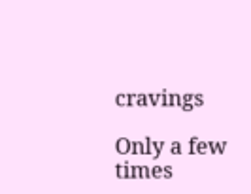cravings

Only a few times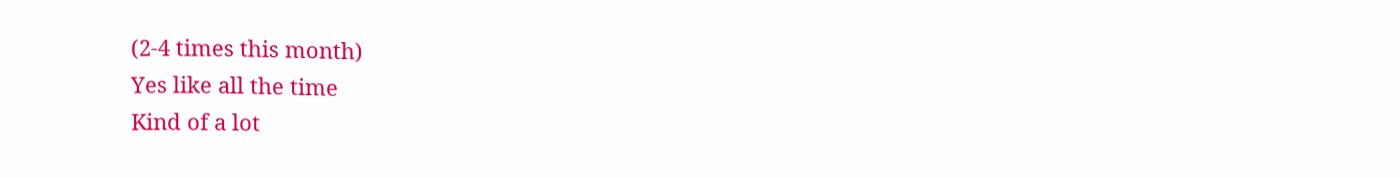(2-4 times this month)
Yes like all the time
Kind of a lot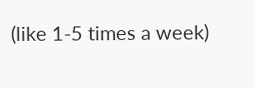(like 1-5 times a week)